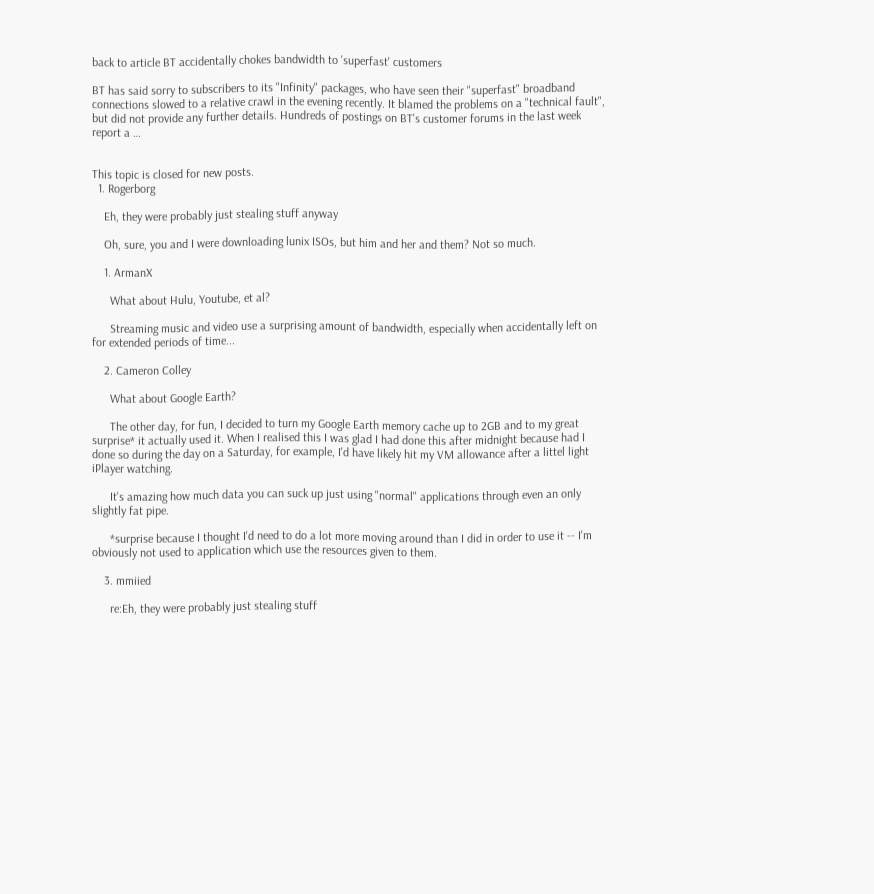back to article BT accidentally chokes bandwidth to 'superfast' customers

BT has said sorry to subscribers to its "Infinity" packages, who have seen their "superfast" broadband connections slowed to a relative crawl in the evening recently. It blamed the problems on a "technical fault", but did not provide any further details. Hundreds of postings on BT's customer forums in the last week report a …


This topic is closed for new posts.
  1. Rogerborg

    Eh, they were probably just stealing stuff anyway

    Oh, sure, you and I were downloading lunix ISOs, but him and her and them? Not so much.

    1. ArmanX

      What about Hulu, Youtube, et al?

      Streaming music and video use a surprising amount of bandwidth, especially when accidentally left on for extended periods of time...

    2. Cameron Colley

      What about Google Earth?

      The other day, for fun, I decided to turn my Google Earth memory cache up to 2GB and to my great surprise* it actually used it. When I realised this I was glad I had done this after midnight because had I done so during the day on a Saturday, for example, I'd have likely hit my VM allowance after a littel light iPlayer watching.

      It's amazing how much data you can suck up just using "normal" applications through even an only slightly fat pipe.

      *surprise because I thought I'd need to do a lot more moving around than I did in order to use it -- I'm obviously not used to application which use the resources given to them.

    3. mmiied

      re:Eh, they were probably just stealing stuff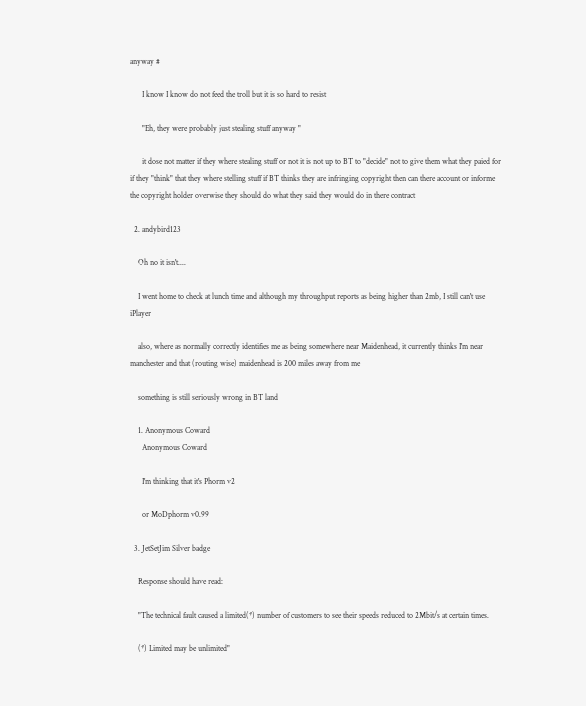anyway #

      I know I know do not feed the troll but it is so hard to resist

      "Eh, they were probably just stealing stuff anyway "

      it dose not matter if they where stealing stuff or not it is not up to BT to "decide" not to give them what they paied for if they "think" that they where stelling stuff if BT thinks they are infringing copyright then can there account or informe the copyright holder overwise they should do what they said they would do in there contract

  2. andybird123

    Oh no it isn't....

    I went home to check at lunch time and although my throughput reports as being higher than 2mb, I still can't use iPlayer

    also, where as normally correctly identifies me as being somewhere near Maidenhead, it currently thinks I'm near manchester and that (routing wise) maidenhead is 200 miles away from me

    something is still seriously wrong in BT land

    1. Anonymous Coward
      Anonymous Coward

      I'm thinking that it's Phorm v2

      or MoDphorm v0.99

  3. JetSetJim Silver badge

    Response should have read:

    "The technical fault caused a limited(*) number of customers to see their speeds reduced to 2Mbit/s at certain times.

    (*) Limited may be unlimited"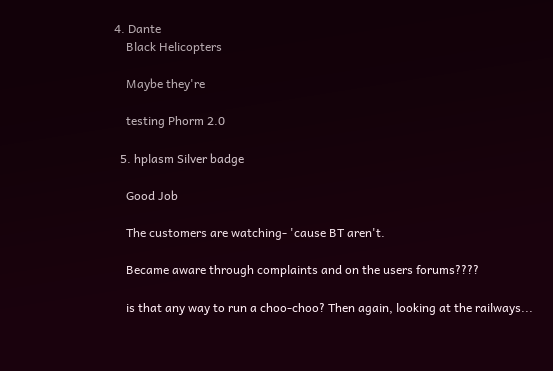4. Dante
    Black Helicopters

    Maybe they're

    testing Phorm 2.0

  5. hplasm Silver badge

    Good Job

    The customers are watching- 'cause BT aren't.

    Became aware through complaints and on the users forums????

    is that any way to run a choo-choo? Then again, looking at the railways...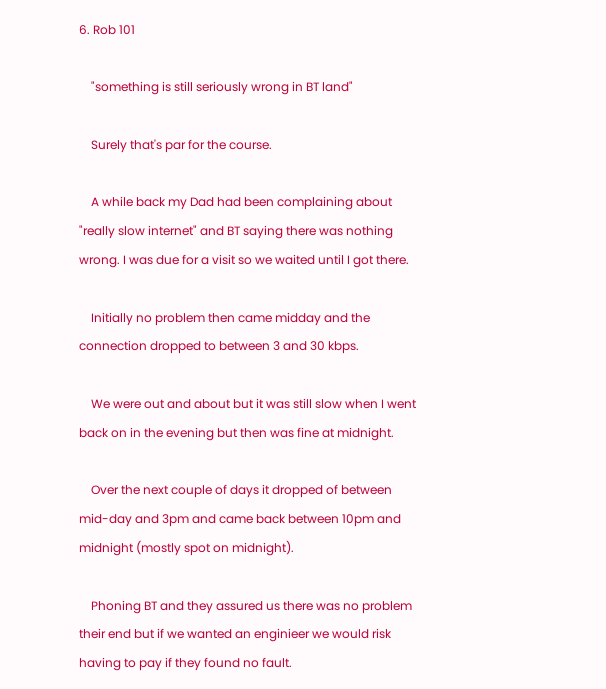6. Rob 101

    "something is still seriously wrong in BT land"

    Surely that's par for the course.

    A while back my Dad had been complaining about "really slow internet" and BT saying there was nothing wrong. I was due for a visit so we waited until I got there.

    Initially no problem then came midday and the connection dropped to between 3 and 30 kbps.

    We were out and about but it was still slow when I went back on in the evening but then was fine at midnight.

    Over the next couple of days it dropped of between mid-day and 3pm and came back between 10pm and midnight (mostly spot on midnight).

    Phoning BT and they assured us there was no problem their end but if we wanted an enginieer we would risk having to pay if they found no fault.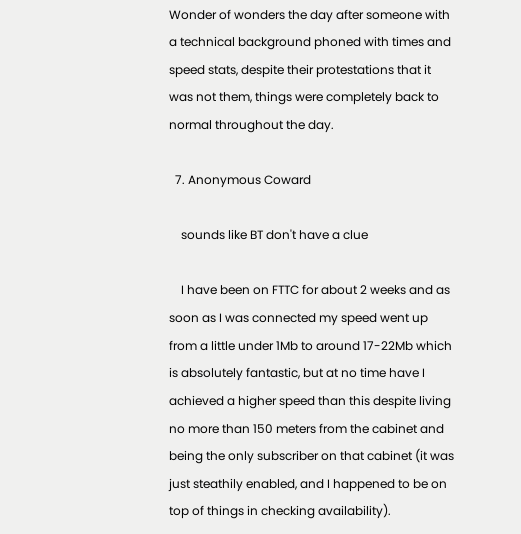Wonder of wonders the day after someone with a technical background phoned with times and speed stats, despite their protestations that it was not them, things were completely back to normal throughout the day.

  7. Anonymous Coward

    sounds like BT don't have a clue

    I have been on FTTC for about 2 weeks and as soon as I was connected my speed went up from a little under 1Mb to around 17-22Mb which is absolutely fantastic, but at no time have I achieved a higher speed than this despite living no more than 150 meters from the cabinet and being the only subscriber on that cabinet (it was just steathily enabled, and I happened to be on top of things in checking availability).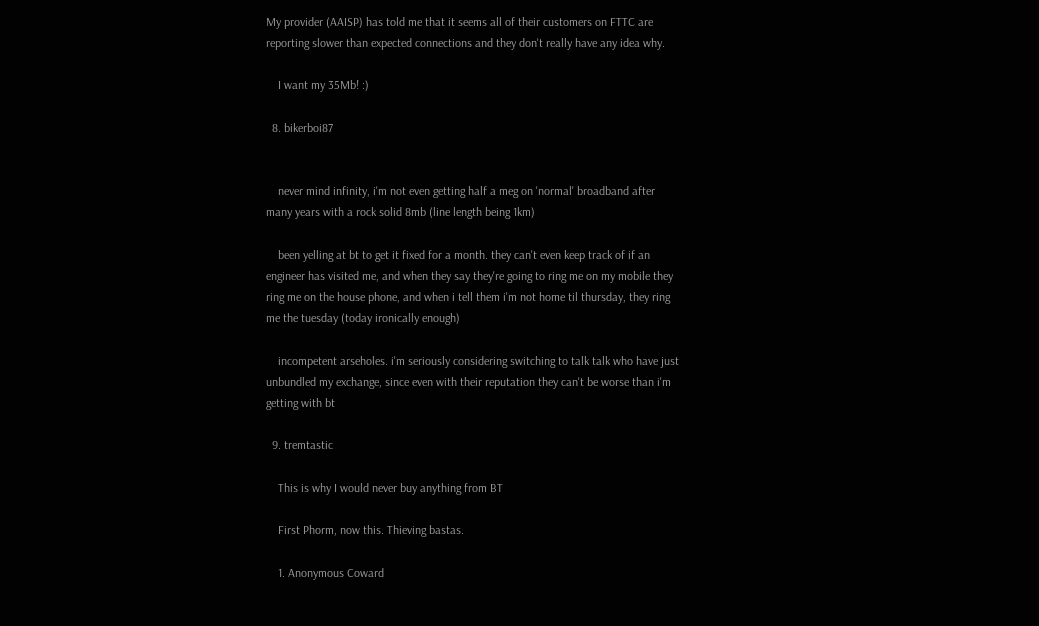My provider (AAISP) has told me that it seems all of their customers on FTTC are reporting slower than expected connections and they don't really have any idea why.

    I want my 35Mb! :)

  8. bikerboi87


    never mind infinity, i'm not even getting half a meg on 'normal' broadband after many years with a rock solid 8mb (line length being 1km)

    been yelling at bt to get it fixed for a month. they can't even keep track of if an engineer has visited me, and when they say they're going to ring me on my mobile they ring me on the house phone, and when i tell them i'm not home til thursday, they ring me the tuesday (today ironically enough)

    incompetent arseholes. i'm seriously considering switching to talk talk who have just unbundled my exchange, since even with their reputation they can't be worse than i'm getting with bt

  9. tremtastic

    This is why I would never buy anything from BT

    First Phorm, now this. Thieving bastas.

    1. Anonymous Coward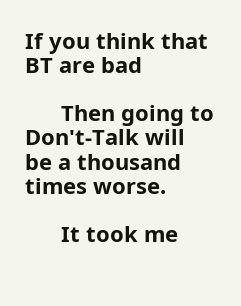If you think that BT are bad

      Then going to Don't-Talk will be a thousand times worse.

      It took me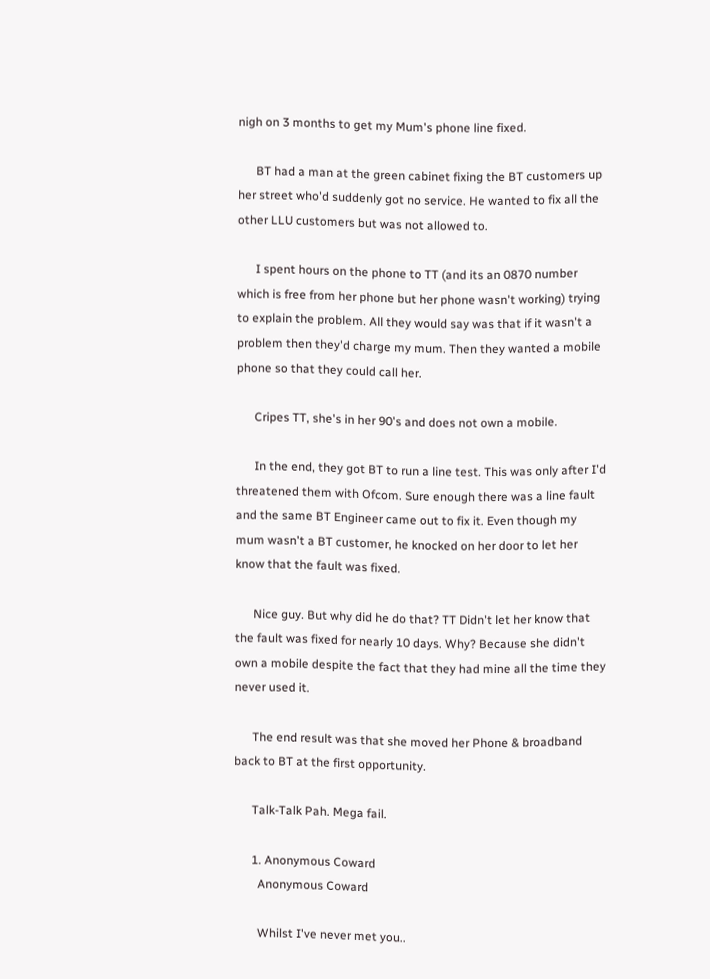nigh on 3 months to get my Mum's phone line fixed.

      BT had a man at the green cabinet fixing the BT customers up her street who'd suddenly got no service. He wanted to fix all the other LLU customers but was not allowed to.

      I spent hours on the phone to TT (and its an 0870 number which is free from her phone but her phone wasn't working) trying to explain the problem. All they would say was that if it wasn't a problem then they'd charge my mum. Then they wanted a mobile phone so that they could call her.

      Cripes TT, she's in her 90's and does not own a mobile.

      In the end, they got BT to run a line test. This was only after I'd threatened them with Ofcom. Sure enough there was a line fault and the same BT Engineer came out to fix it. Even though my mum wasn't a BT customer, he knocked on her door to let her know that the fault was fixed.

      Nice guy. But why did he do that? TT Didn't let her know that the fault was fixed for nearly 10 days. Why? Because she didn't own a mobile despite the fact that they had mine all the time they never used it.

      The end result was that she moved her Phone & broadband back to BT at the first opportunity.

      Talk-Talk Pah. Mega fail.

      1. Anonymous Coward
        Anonymous Coward

        Whilst I've never met you..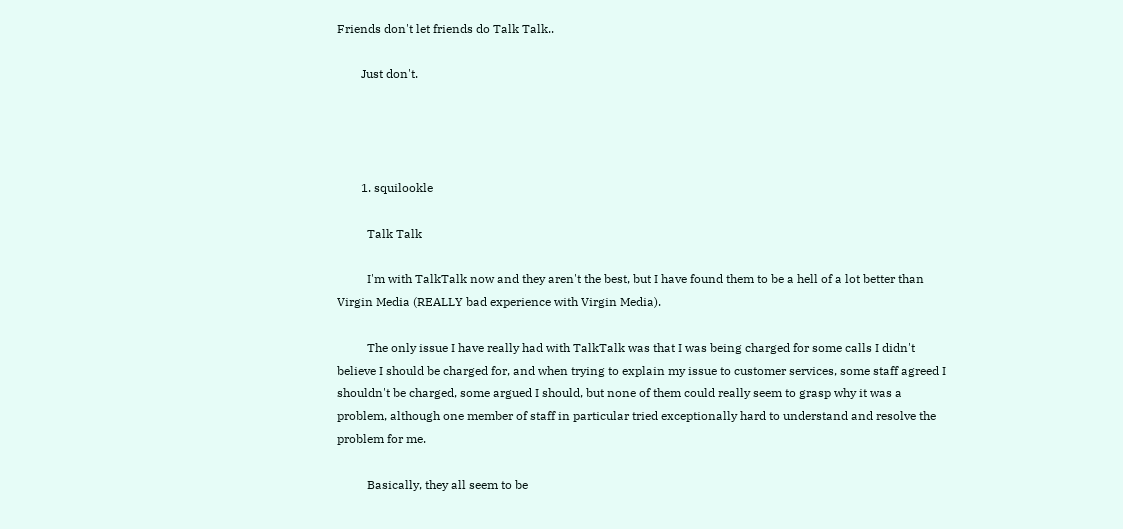Friends don't let friends do Talk Talk..

        Just don't.




        1. squilookle

          Talk Talk

          I'm with TalkTalk now and they aren't the best, but I have found them to be a hell of a lot better than Virgin Media (REALLY bad experience with Virgin Media).

          The only issue I have really had with TalkTalk was that I was being charged for some calls I didn't believe I should be charged for, and when trying to explain my issue to customer services, some staff agreed I shouldn't be charged, some argued I should, but none of them could really seem to grasp why it was a problem, although one member of staff in particular tried exceptionally hard to understand and resolve the problem for me.

          Basically, they all seem to be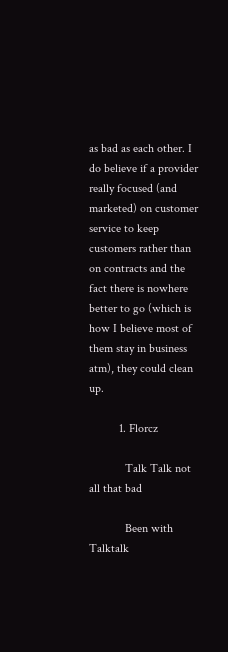as bad as each other. I do believe if a provider really focused (and marketed) on customer service to keep customers rather than on contracts and the fact there is nowhere better to go (which is how I believe most of them stay in business atm), they could clean up.

          1. Florcz

            Talk Talk not all that bad

            Been with Talktalk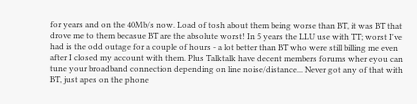for years and on the 40Mb/s now. Load of tosh about them being worse than BT, it was BT that drove me to them becasue BT are the absolute worst! In 5 years the LLU use with TT; worst I've had is the odd outage for a couple of hours - a lot better than BT who were still billing me even after I closed my account with them. Plus Talktalk have decent members forums wher eyou can tune your broadband connection depending on line noise/distance... Never got any of that with BT, just apes on the phone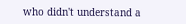who didn't understand a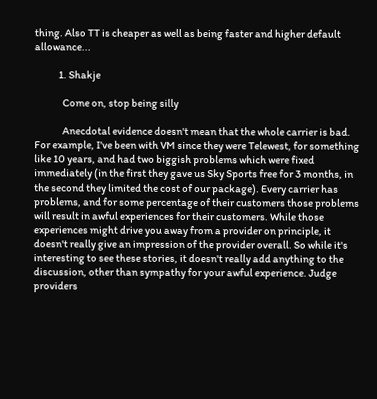thing. Also TT is cheaper as well as being faster and higher default allowance...

            1. Shakje

              Come on, stop being silly

              Anecdotal evidence doesn't mean that the whole carrier is bad. For example, I've been with VM since they were Telewest, for something like 10 years, and had two biggish problems which were fixed immediately (in the first they gave us Sky Sports free for 3 months, in the second they limited the cost of our package). Every carrier has problems, and for some percentage of their customers those problems will result in awful experiences for their customers. While those experiences might drive you away from a provider on principle, it doesn't really give an impression of the provider overall. So while it's interesting to see these stories, it doesn't really add anything to the discussion, other than sympathy for your awful experience. Judge providers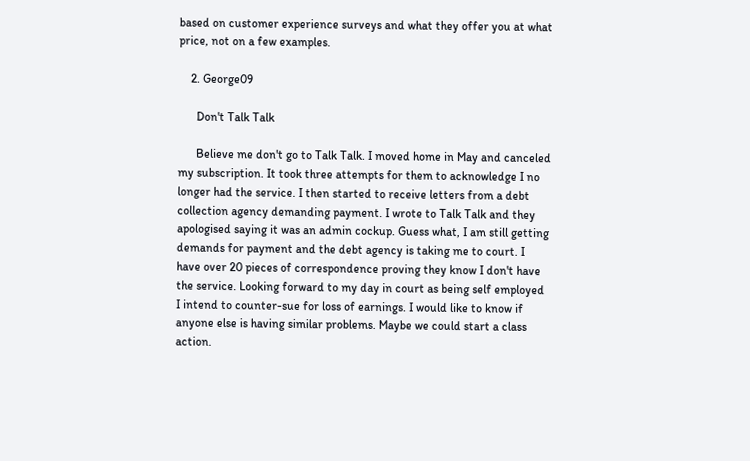based on customer experience surveys and what they offer you at what price, not on a few examples.

    2. George09

      Don't Talk Talk

      Believe me don't go to Talk Talk. I moved home in May and canceled my subscription. It took three attempts for them to acknowledge I no longer had the service. I then started to receive letters from a debt collection agency demanding payment. I wrote to Talk Talk and they apologised saying it was an admin cockup. Guess what, I am still getting demands for payment and the debt agency is taking me to court. I have over 20 pieces of correspondence proving they know I don't have the service. Looking forward to my day in court as being self employed I intend to counter-sue for loss of earnings. I would like to know if anyone else is having similar problems. Maybe we could start a class action.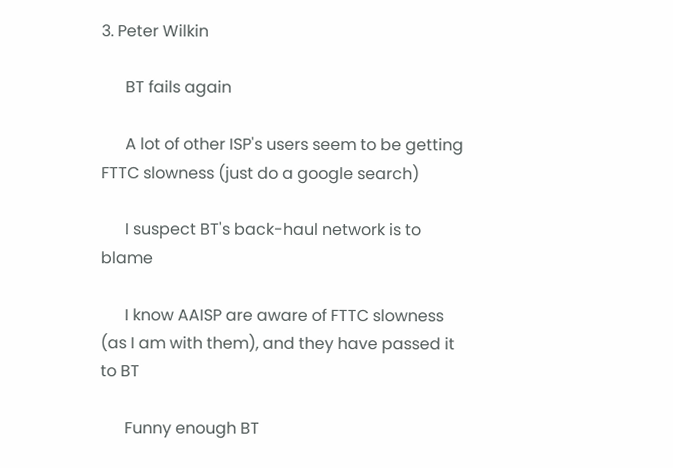3. Peter Wilkin

      BT fails again

      A lot of other ISP's users seem to be getting FTTC slowness (just do a google search)

      I suspect BT's back-haul network is to blame

      I know AAISP are aware of FTTC slowness (as I am with them), and they have passed it to BT

      Funny enough BT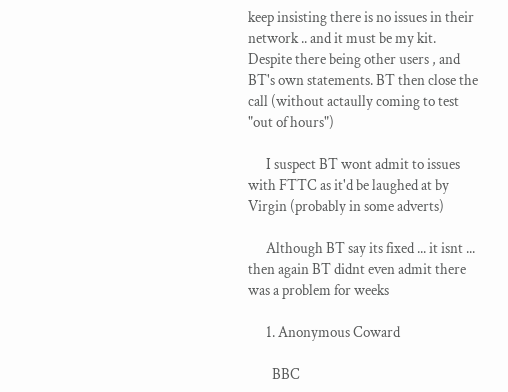keep insisting there is no issues in their network .. and it must be my kit. Despite there being other users , and BT's own statements. BT then close the call (without actaully coming to test "out of hours")

      I suspect BT wont admit to issues with FTTC as it'd be laughed at by Virgin (probably in some adverts)

      Although BT say its fixed ... it isnt ... then again BT didnt even admit there was a problem for weeks

      1. Anonymous Coward

        BBC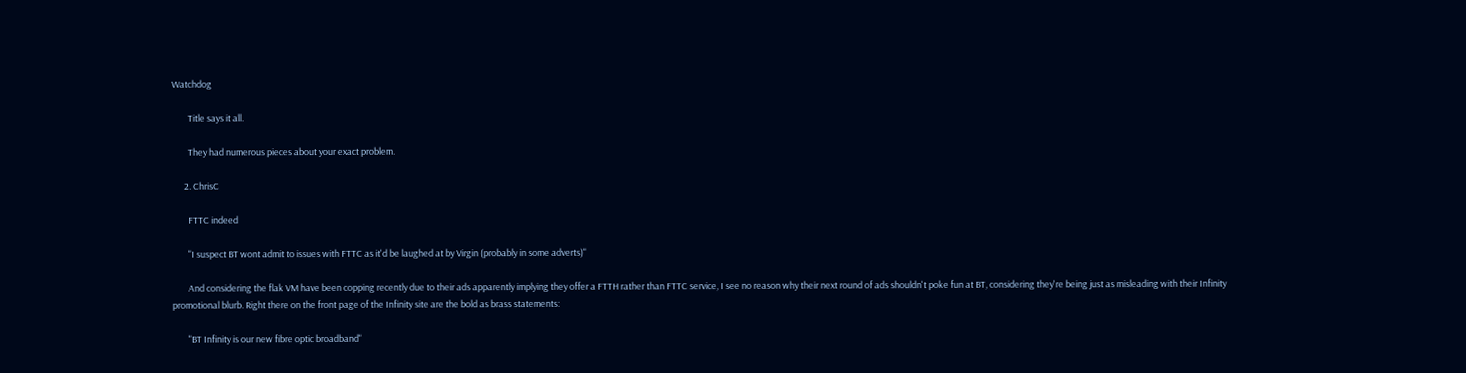Watchdog

        Title says it all.

        They had numerous pieces about your exact problem.

      2. ChrisC

        FTTC indeed

        "I suspect BT wont admit to issues with FTTC as it'd be laughed at by Virgin (probably in some adverts)"

        And considering the flak VM have been copping recently due to their ads apparently implying they offer a FTTH rather than FTTC service, I see no reason why their next round of ads shouldn't poke fun at BT, considering they're being just as misleading with their Infinity promotional blurb. Right there on the front page of the Infinity site are the bold as brass statements:

        "BT Infinity is our new fibre optic broadband"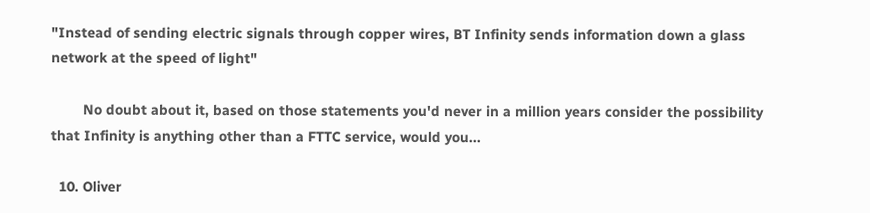"Instead of sending electric signals through copper wires, BT Infinity sends information down a glass network at the speed of light"

        No doubt about it, based on those statements you'd never in a million years consider the possibility that Infinity is anything other than a FTTC service, would you...

  10. Oliver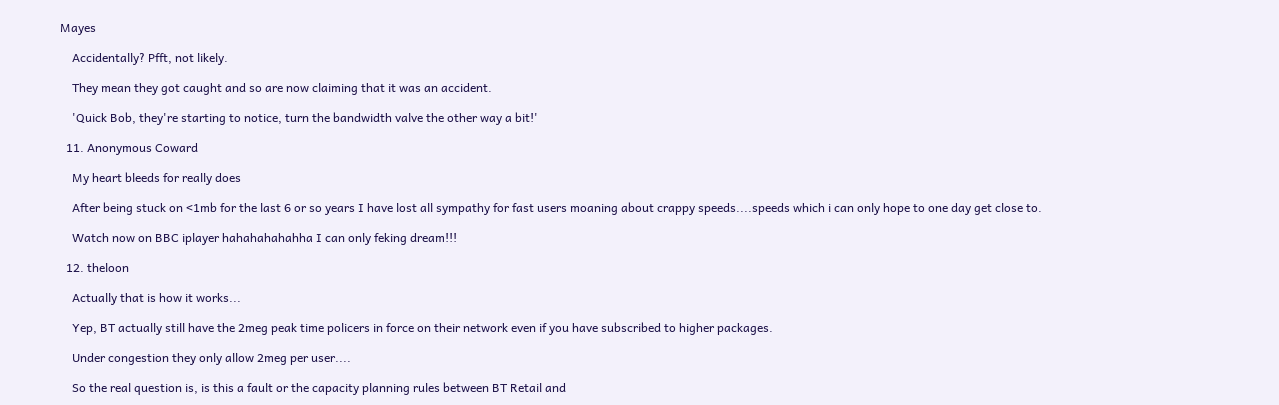Mayes

    Accidentally? Pfft, not likely.

    They mean they got caught and so are now claiming that it was an accident.

    'Quick Bob, they're starting to notice, turn the bandwidth valve the other way a bit!'

  11. Anonymous Coward

    My heart bleeds for really does

    After being stuck on <1mb for the last 6 or so years I have lost all sympathy for fast users moaning about crappy speeds....speeds which i can only hope to one day get close to.

    Watch now on BBC iplayer hahahahahahha I can only feking dream!!!

  12. theloon

    Actually that is how it works...

    Yep, BT actually still have the 2meg peak time policers in force on their network even if you have subscribed to higher packages.

    Under congestion they only allow 2meg per user....

    So the real question is, is this a fault or the capacity planning rules between BT Retail and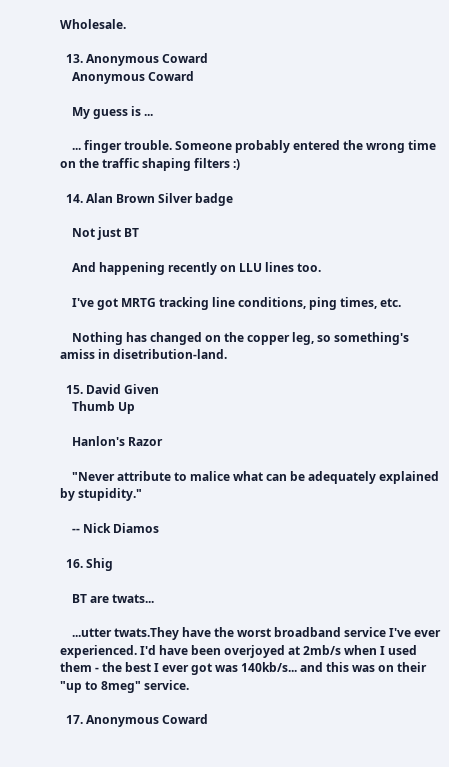Wholesale.

  13. Anonymous Coward
    Anonymous Coward

    My guess is ...

    ... finger trouble. Someone probably entered the wrong time on the traffic shaping filters :)

  14. Alan Brown Silver badge

    Not just BT

    And happening recently on LLU lines too.

    I've got MRTG tracking line conditions, ping times, etc.

    Nothing has changed on the copper leg, so something's amiss in disetribution-land.

  15. David Given
    Thumb Up

    Hanlon's Razor

    "Never attribute to malice what can be adequately explained by stupidity."

    -- Nick Diamos

  16. Shig

    BT are twats...

    ...utter twats.They have the worst broadband service I've ever experienced. I'd have been overjoyed at 2mb/s when I used them - the best I ever got was 140kb/s... and this was on their "up to 8meg" service.

  17. Anonymous Coward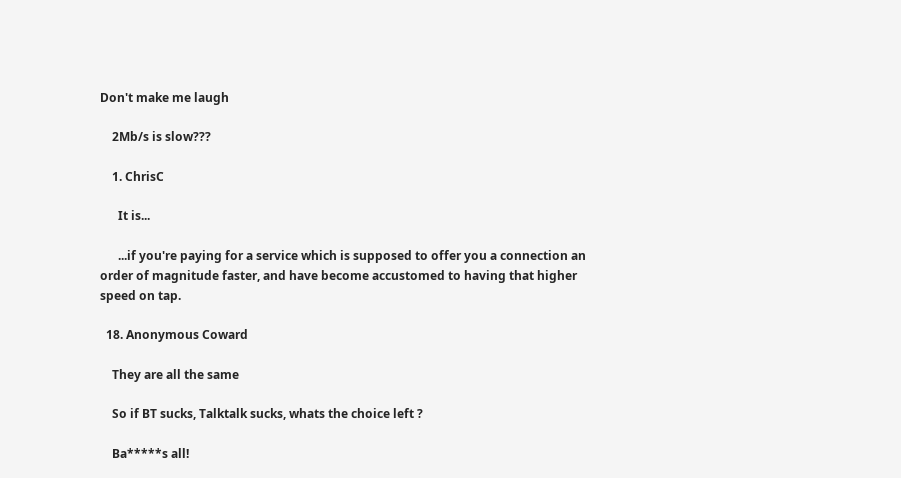Don't make me laugh

    2Mb/s is slow???

    1. ChrisC

      It is...

      ...if you're paying for a service which is supposed to offer you a connection an order of magnitude faster, and have become accustomed to having that higher speed on tap.

  18. Anonymous Coward

    They are all the same

    So if BT sucks, Talktalk sucks, whats the choice left ?

    Ba*****s all!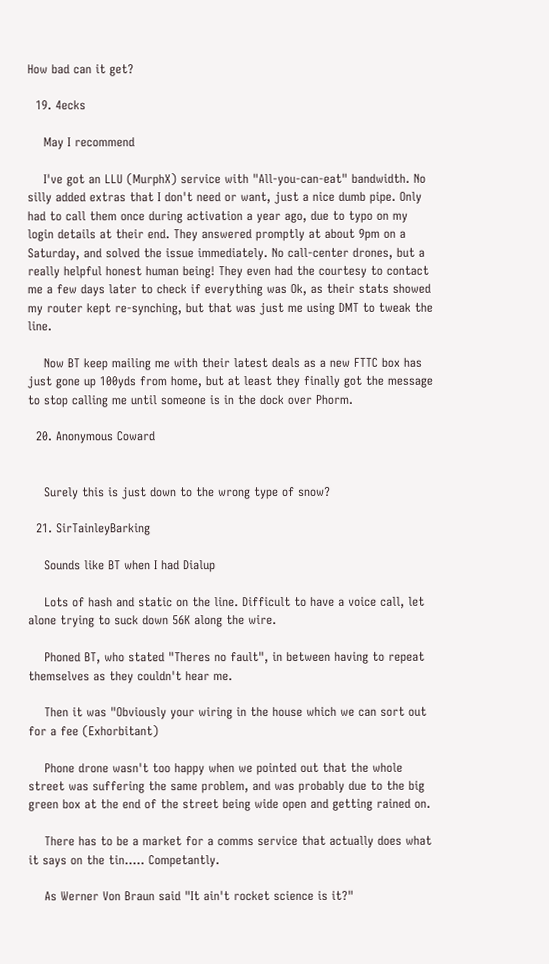How bad can it get?

  19. 4ecks

    May I recommend

    I've got an LLU (MurphX) service with "All-you-can-eat" bandwidth. No silly added extras that I don't need or want, just a nice dumb pipe. Only had to call them once during activation a year ago, due to typo on my login details at their end. They answered promptly at about 9pm on a Saturday, and solved the issue immediately. No call-center drones, but a really helpful honest human being! They even had the courtesy to contact me a few days later to check if everything was Ok, as their stats showed my router kept re-synching, but that was just me using DMT to tweak the line.

    Now BT keep mailing me with their latest deals as a new FTTC box has just gone up 100yds from home, but at least they finally got the message to stop calling me until someone is in the dock over Phorm.

  20. Anonymous Coward


    Surely this is just down to the wrong type of snow?

  21. SirTainleyBarking

    Sounds like BT when I had Dialup

    Lots of hash and static on the line. Difficult to have a voice call, let alone trying to suck down 56K along the wire.

    Phoned BT, who stated "Theres no fault", in between having to repeat themselves as they couldn't hear me.

    Then it was "Obviously your wiring in the house which we can sort out for a fee (Exhorbitant)

    Phone drone wasn't too happy when we pointed out that the whole street was suffering the same problem, and was probably due to the big green box at the end of the street being wide open and getting rained on.

    There has to be a market for a comms service that actually does what it says on the tin..... Competantly.

    As Werner Von Braun said "It ain't rocket science is it?"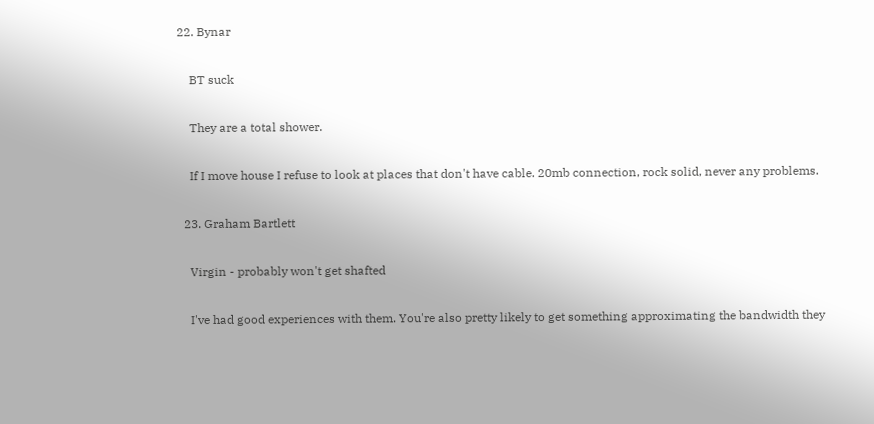22. Bynar

    BT suck

    They are a total shower.

    If I move house I refuse to look at places that don't have cable. 20mb connection, rock solid, never any problems.

  23. Graham Bartlett

    Virgin - probably won't get shafted

    I've had good experiences with them. You're also pretty likely to get something approximating the bandwidth they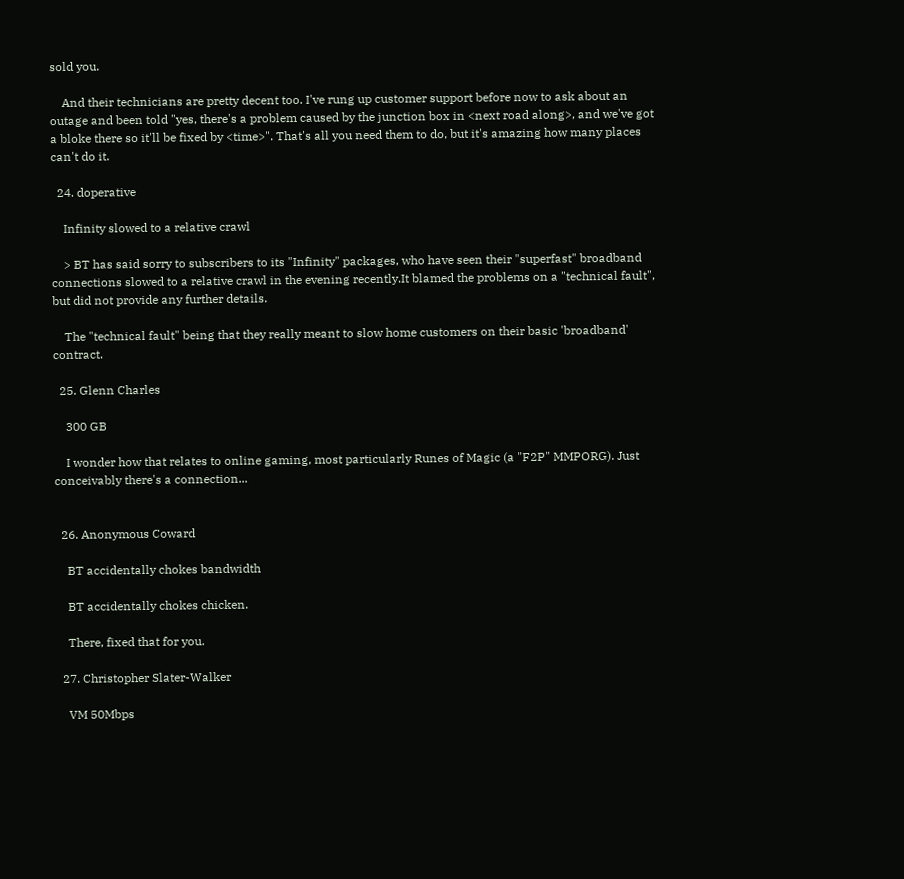sold you.

    And their technicians are pretty decent too. I've rung up customer support before now to ask about an outage and been told "yes, there's a problem caused by the junction box in <next road along>, and we've got a bloke there so it'll be fixed by <time>". That's all you need them to do, but it's amazing how many places can't do it.

  24. doperative

    Infinity slowed to a relative crawl

    > BT has said sorry to subscribers to its "Infinity" packages, who have seen their "superfast" broadband connections slowed to a relative crawl in the evening recently.It blamed the problems on a "technical fault", but did not provide any further details.

    The "technical fault" being that they really meant to slow home customers on their basic 'broadband' contract.

  25. Glenn Charles

    300 GB

    I wonder how that relates to online gaming, most particularly Runes of Magic (a "F2P" MMPORG). Just conceivably there's a connection...


  26. Anonymous Coward

    BT accidentally chokes bandwidth

    BT accidentally chokes chicken.

    There, fixed that for you.

  27. Christopher Slater-Walker

    VM 50Mbps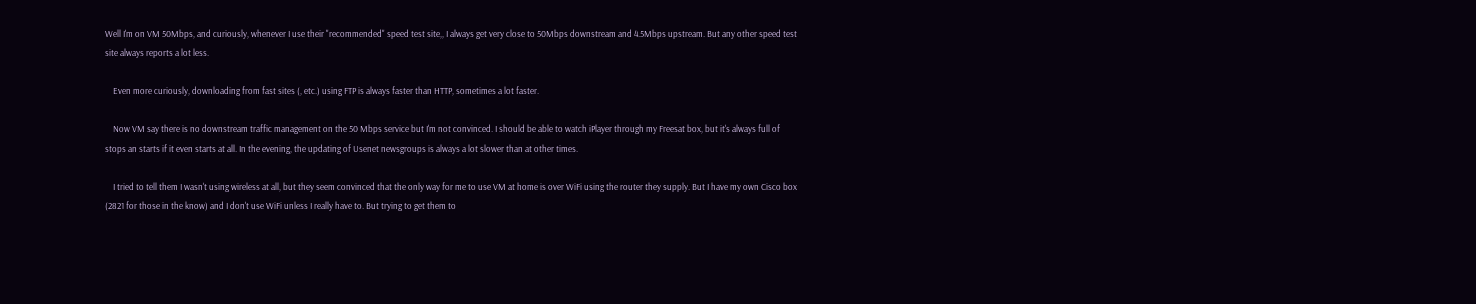Well I'm on VM 50Mbps, and curiously, whenever I use their "recommended" speed test site,, I always get very close to 50Mbps downstream and 4.5Mbps upstream. But any other speed test site always reports a lot less.

    Even more curiously, downloading from fast sites (, etc.) using FTP is always faster than HTTP, sometimes a lot faster.

    Now VM say there is no downstream traffic management on the 50 Mbps service but I'm not convinced. I should be able to watch iPlayer through my Freesat box, but it's always full of stops an starts if it even starts at all. In the evening, the updating of Usenet newsgroups is always a lot slower than at other times.

    I tried to tell them I wasn't using wireless at all, but they seem convinced that the only way for me to use VM at home is over WiFi using the router they supply. But I have my own Cisco box (2821 for those in the know) and I don't use WiFi unless I really have to. But trying to get them to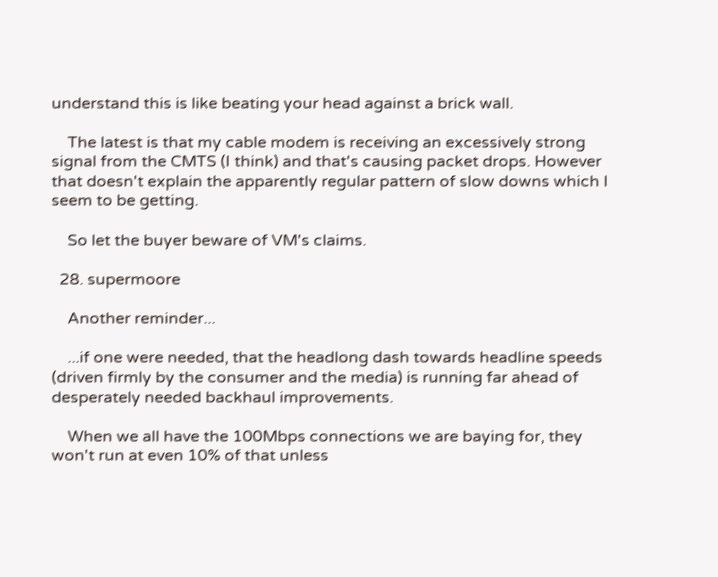understand this is like beating your head against a brick wall.

    The latest is that my cable modem is receiving an excessively strong signal from the CMTS (I think) and that's causing packet drops. However that doesn't explain the apparently regular pattern of slow downs which I seem to be getting.

    So let the buyer beware of VM's claims.

  28. supermoore

    Another reminder...

    ...if one were needed, that the headlong dash towards headline speeds (driven firmly by the consumer and the media) is running far ahead of desperately needed backhaul improvements.

    When we all have the 100Mbps connections we are baying for, they won't run at even 10% of that unless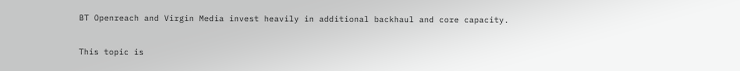BT Openreach and Virgin Media invest heavily in additional backhaul and core capacity.

This topic is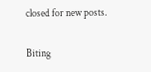closed for new posts.

Biting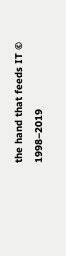the hand that feeds IT © 1998–2019